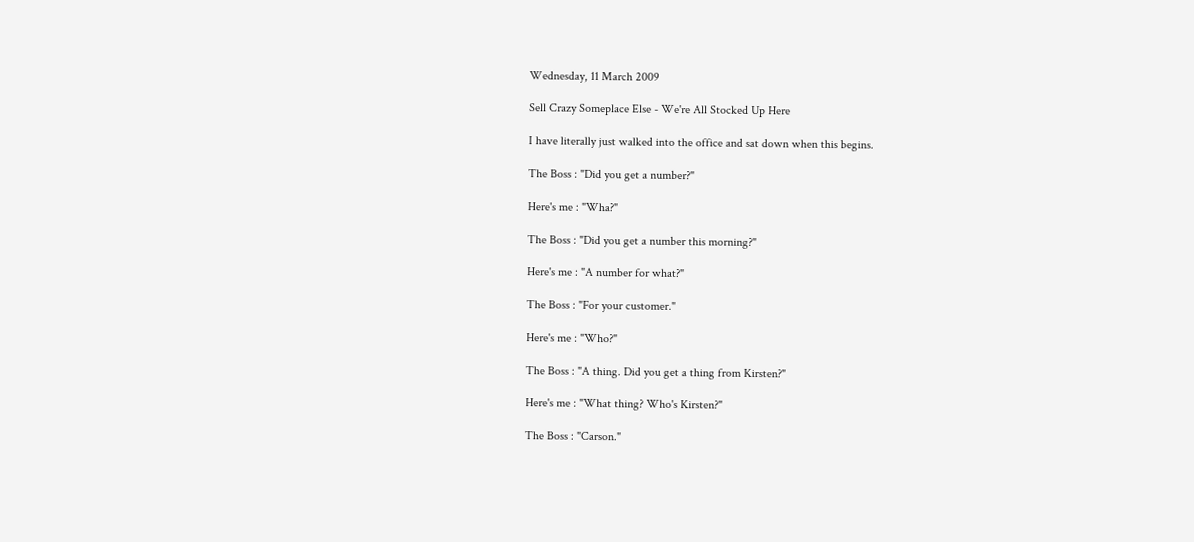Wednesday, 11 March 2009

Sell Crazy Someplace Else - We're All Stocked Up Here

I have literally just walked into the office and sat down when this begins.

The Boss : "Did you get a number?"

Here's me : "Wha?"

The Boss : "Did you get a number this morning?"

Here's me : "A number for what?"

The Boss : "For your customer."

Here's me : "Who?"

The Boss : "A thing. Did you get a thing from Kirsten?"

Here's me : "What thing? Who's Kirsten?"

The Boss : "Carson."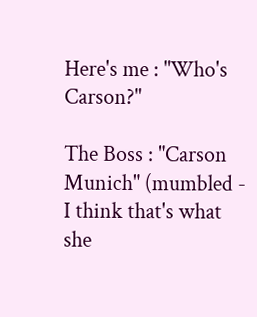Here's me : "Who's Carson?"

The Boss : "Carson Munich" (mumbled - I think that's what she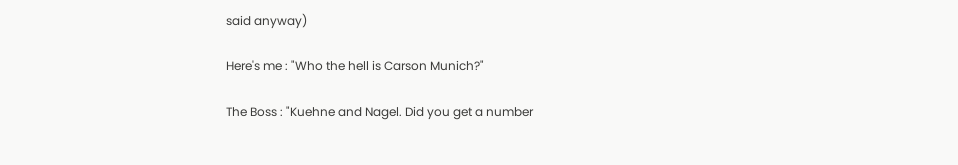said anyway)

Here's me : "Who the hell is Carson Munich?"

The Boss : "Kuehne and Nagel. Did you get a number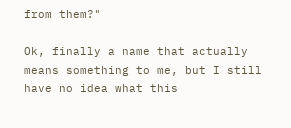from them?"

Ok, finally a name that actually means something to me, but I still have no idea what this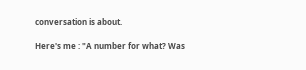conversation is about.

Here's me : "A number for what? Was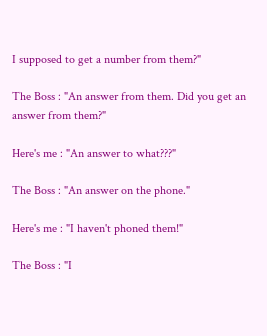I supposed to get a number from them?"

The Boss : "An answer from them. Did you get an answer from them?"

Here's me : "An answer to what???"

The Boss : "An answer on the phone."

Here's me : "I haven't phoned them!"

The Boss : "I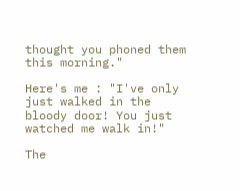thought you phoned them this morning."

Here's me : "I've only just walked in the bloody door! You just watched me walk in!"

The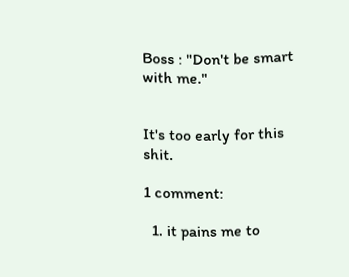Boss : "Don't be smart with me."


It's too early for this shit.

1 comment:

  1. it pains me to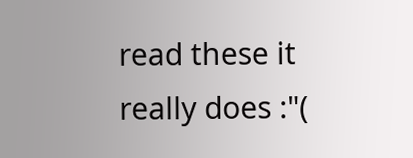read these it really does :"(